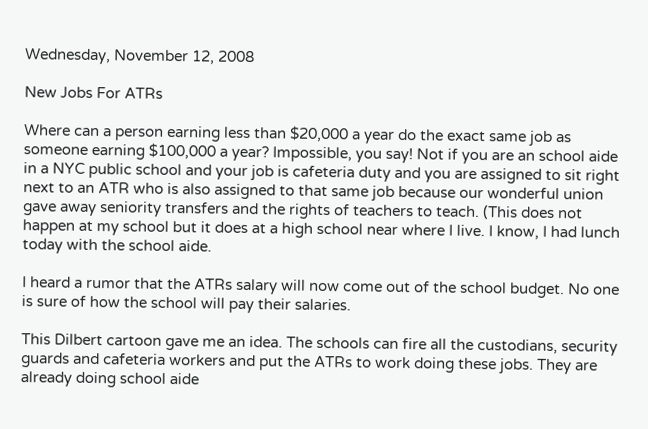Wednesday, November 12, 2008

New Jobs For ATRs

Where can a person earning less than $20,000 a year do the exact same job as someone earning $100,000 a year? Impossible, you say! Not if you are an school aide in a NYC public school and your job is cafeteria duty and you are assigned to sit right next to an ATR who is also assigned to that same job because our wonderful union gave away seniority transfers and the rights of teachers to teach. (This does not happen at my school but it does at a high school near where I live. I know, I had lunch today with the school aide.

I heard a rumor that the ATRs salary will now come out of the school budget. No one is sure of how the school will pay their salaries.

This Dilbert cartoon gave me an idea. The schools can fire all the custodians, security guards and cafeteria workers and put the ATRs to work doing these jobs. They are already doing school aide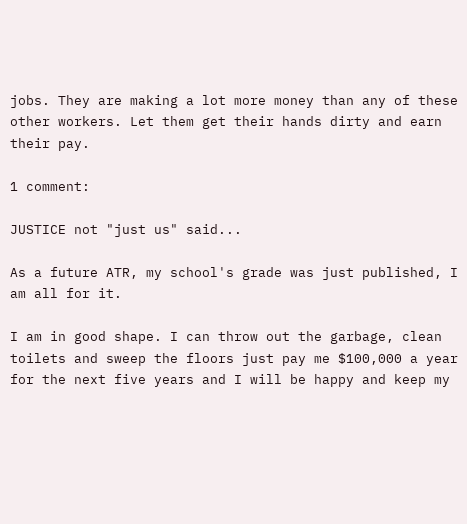jobs. They are making a lot more money than any of these other workers. Let them get their hands dirty and earn their pay.

1 comment:

JUSTICE not "just us" said...

As a future ATR, my school's grade was just published, I am all for it.

I am in good shape. I can throw out the garbage, clean toilets and sweep the floors just pay me $100,000 a year for the next five years and I will be happy and keep my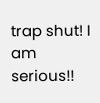trap shut! I am serious!!